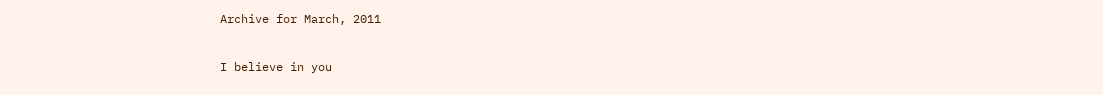Archive for March, 2011

I believe in you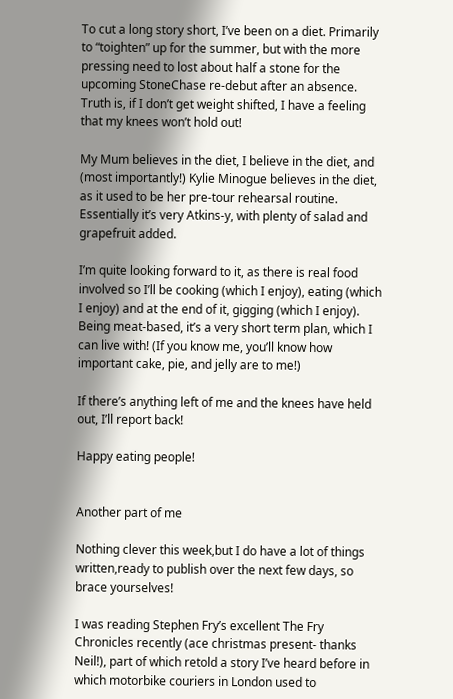To cut a long story short, I’ve been on a diet. Primarily to “toighten” up for the summer, but with the more pressing need to lost about half a stone for the upcoming StoneChase re-debut after an absence. Truth is, if I don’t get weight shifted, I have a feeling that my knees won’t hold out!

My Mum believes in the diet, I believe in the diet, and (most importantly!) Kylie Minogue believes in the diet, as it used to be her pre-tour rehearsal routine. Essentially it’s very Atkins-y, with plenty of salad and grapefruit added.

I’m quite looking forward to it, as there is real food involved so I’ll be cooking (which I enjoy), eating (which I enjoy) and at the end of it, gigging (which I enjoy). Being meat-based, it’s a very short term plan, which I can live with! (If you know me, you’ll know how important cake, pie, and jelly are to me!)

If there’s anything left of me and the knees have held out, I’ll report back!

Happy eating people!


Another part of me

Nothing clever this week,but I do have a lot of things written,ready to publish over the next few days, so brace yourselves!

I was reading Stephen Fry’s excellent The Fry Chronicles recently (ace christmas present- thanks Neil!), part of which retold a story I’ve heard before in which motorbike couriers in London used to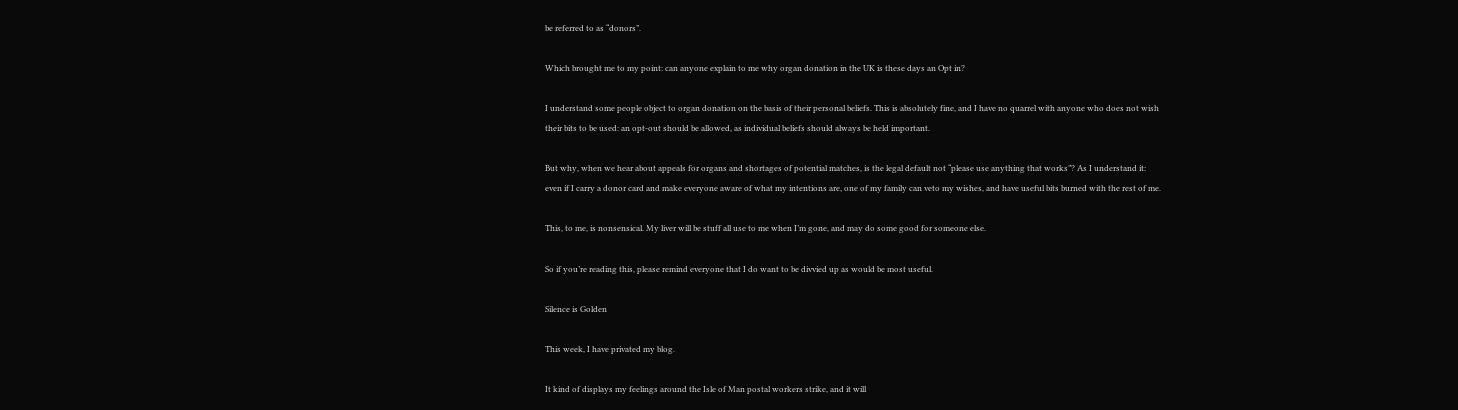be referred to as “donors”.

Which brought me to my point: can anyone explain to me why organ donation in the UK is these days an Opt in?

I understand some people object to organ donation on the basis of their personal beliefs. This is absolutely fine, and I have no quarrel with anyone who does not wish their bits to be used: an opt-out should be allowed, as individual beliefs should always be held important.

But why, when we hear about appeals for organs and shortages of potential matches, is the legal default not “please use anything that works”? As I understand it: even if I carry a donor card and make everyone aware of what my intentions are, one of my family can veto my wishes, and have useful bits burned with the rest of me.

This, to me, is nonsensical. My liver will be stuff all use to me when I’m gone, and may do some good for someone else.

So if you’re reading this, please remind everyone that I do want to be divvied up as would be most useful.

Silence is Golden

This week, I have privated my blog.

It kind of displays my feelings around the Isle of Man postal workers strike, and it will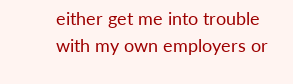either get me into trouble with my own employers or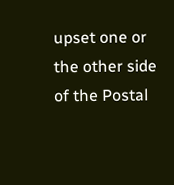upset one or the other side of the Postal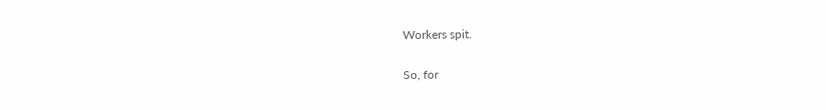Workers spit.

So, for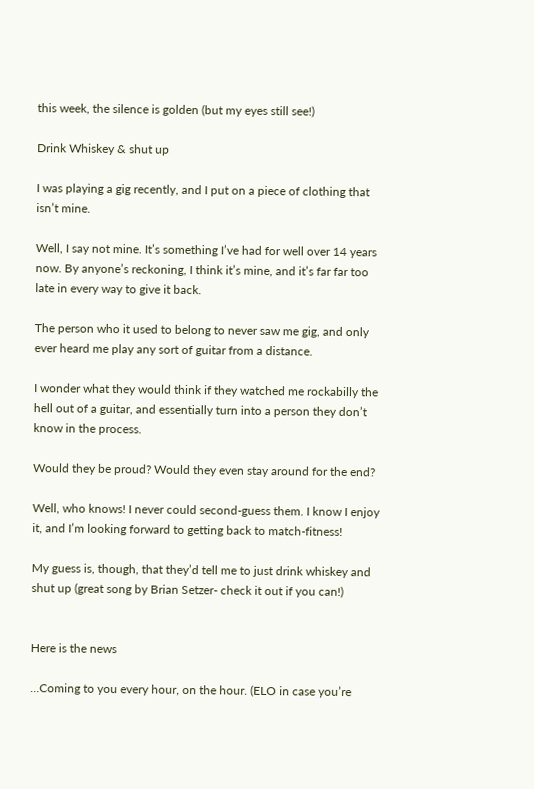this week, the silence is golden (but my eyes still see!)

Drink Whiskey & shut up

I was playing a gig recently, and I put on a piece of clothing that isn’t mine.

Well, I say not mine. It’s something I’ve had for well over 14 years now. By anyone’s reckoning, I think it’s mine, and it’s far far too late in every way to give it back.

The person who it used to belong to never saw me gig, and only ever heard me play any sort of guitar from a distance.

I wonder what they would think if they watched me rockabilly the hell out of a guitar, and essentially turn into a person they don’t know in the process.

Would they be proud? Would they even stay around for the end?

Well, who knows! I never could second-guess them. I know I enjoy it, and I’m looking forward to getting back to match-fitness!

My guess is, though, that they’d tell me to just drink whiskey and shut up (great song by Brian Setzer- check it out if you can!)


Here is the news

…Coming to you every hour, on the hour. (ELO in case you’re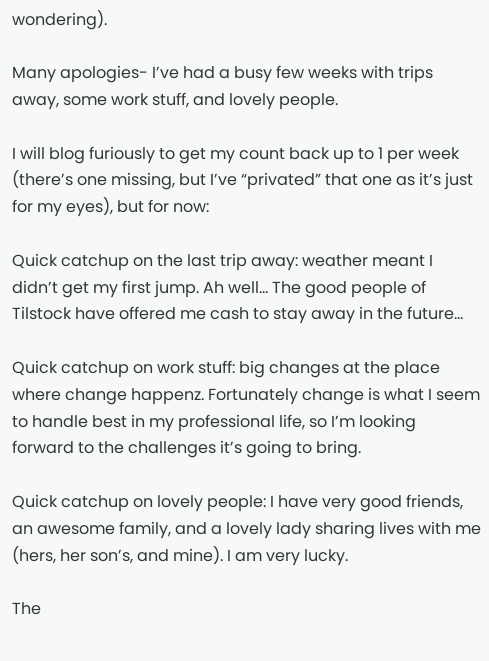wondering).

Many apologies- I’ve had a busy few weeks with trips away, some work stuff, and lovely people.

I will blog furiously to get my count back up to 1 per week (there’s one missing, but I’ve “privated” that one as it’s just for my eyes), but for now:

Quick catchup on the last trip away: weather meant I didn’t get my first jump. Ah well… The good people of Tilstock have offered me cash to stay away in the future…

Quick catchup on work stuff: big changes at the place where change happenz. Fortunately change is what I seem to handle best in my professional life, so I’m looking forward to the challenges it’s going to bring.

Quick catchup on lovely people: I have very good friends, an awesome family, and a lovely lady sharing lives with me (hers, her son’s, and mine). I am very lucky.

The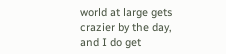world at large gets crazier by the day, and I do get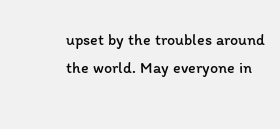upset by the troubles around the world. May everyone in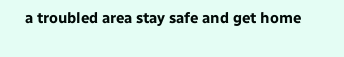a troubled area stay safe and get home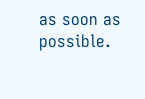as soon as possible.